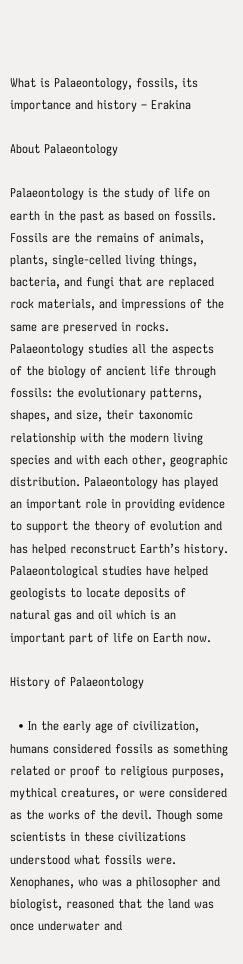What is Palaeontology, fossils, its importance and history – Erakina

About Palaeontology

Palaeontology is the study of life on earth in the past as based on fossils. Fossils are the remains of animals, plants, single-celled living things, bacteria, and fungi that are replaced rock materials, and impressions of the same are preserved in rocks. Palaeontology studies all the aspects of the biology of ancient life through fossils: the evolutionary patterns, shapes, and size, their taxonomic relationship with the modern living species and with each other, geographic distribution. Palaeontology has played an important role in providing evidence to support the theory of evolution and has helped reconstruct Earth’s history. Palaeontological studies have helped geologists to locate deposits of natural gas and oil which is an important part of life on Earth now.

History of Palaeontology

  • In the early age of civilization, humans considered fossils as something related or proof to religious purposes, mythical creatures, or were considered as the works of the devil. Though some scientists in these civilizations understood what fossils were. Xenophanes, who was a philosopher and biologist, reasoned that the land was once underwater and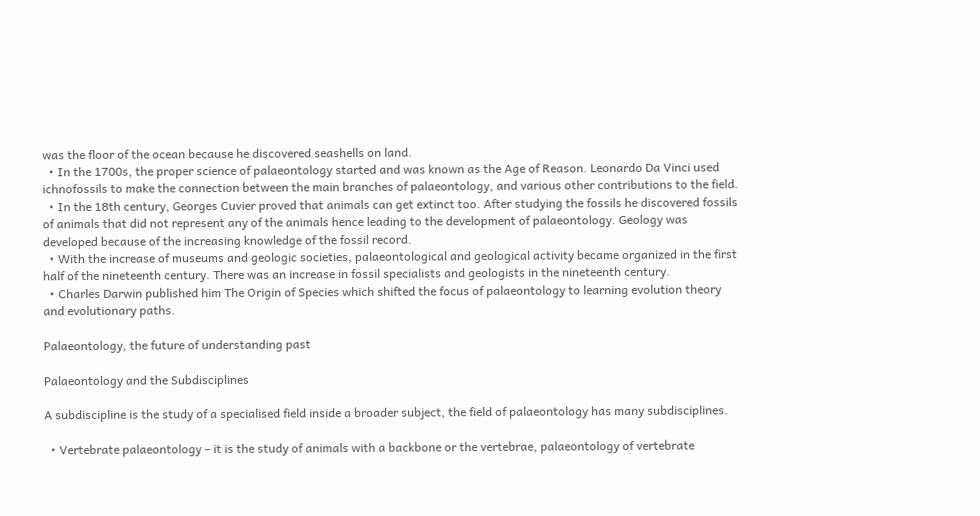was the floor of the ocean because he discovered seashells on land.
  • In the 1700s, the proper science of palaeontology started and was known as the Age of Reason. Leonardo Da Vinci used ichnofossils to make the connection between the main branches of palaeontology, and various other contributions to the field.
  • In the 18th century, Georges Cuvier proved that animals can get extinct too. After studying the fossils he discovered fossils of animals that did not represent any of the animals hence leading to the development of palaeontology. Geology was developed because of the increasing knowledge of the fossil record.
  • With the increase of museums and geologic societies, palaeontological and geological activity became organized in the first half of the nineteenth century. There was an increase in fossil specialists and geologists in the nineteenth century.
  • Charles Darwin published him The Origin of Species which shifted the focus of palaeontology to learning evolution theory and evolutionary paths.

Palaeontology, the future of understanding past

Palaeontology and the Subdisciplines

A subdiscipline is the study of a specialised field inside a broader subject, the field of palaeontology has many subdisciplines.

  • Vertebrate palaeontology – it is the study of animals with a backbone or the vertebrae, palaeontology of vertebrate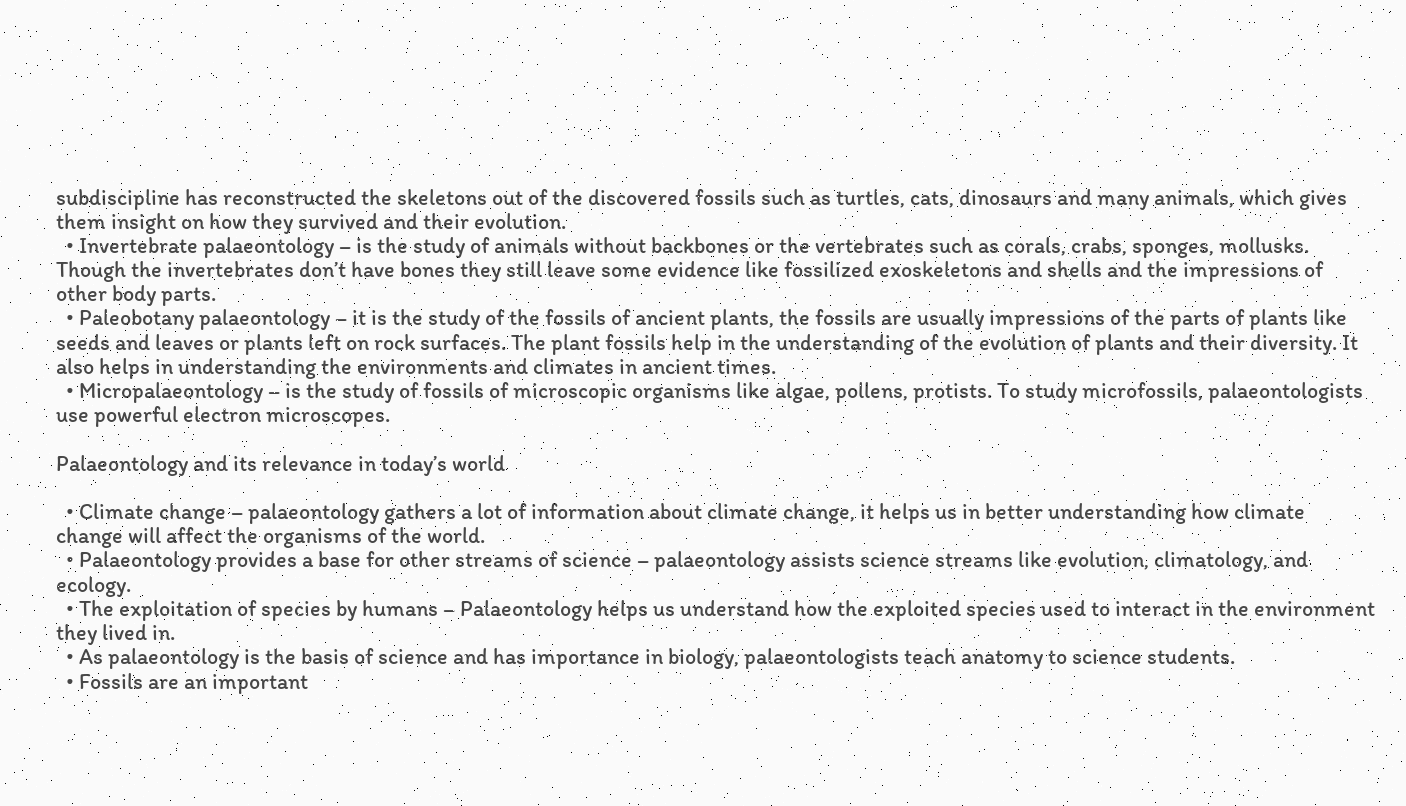subdiscipline has reconstructed the skeletons out of the discovered fossils such as turtles, cats, dinosaurs and many animals, which gives them insight on how they survived and their evolution.
  • Invertebrate palaeontology – is the study of animals without backbones or the vertebrates such as corals, crabs, sponges, mollusks. Though the invertebrates don’t have bones they still leave some evidence like fossilized exoskeletons and shells and the impressions of other body parts.
  • Paleobotany palaeontology – it is the study of the fossils of ancient plants, the fossils are usually impressions of the parts of plants like seeds and leaves or plants left on rock surfaces. The plant fossils help in the understanding of the evolution of plants and their diversity. It also helps in understanding the environments and climates in ancient times.
  • Micropalaeontology – is the study of fossils of microscopic organisms like algae, pollens, protists. To study microfossils, palaeontologists use powerful electron microscopes.

Palaeontology and its relevance in today’s world

  • Climate change – palaeontology gathers a lot of information about climate change, it helps us in better understanding how climate change will affect the organisms of the world.
  • Palaeontology provides a base for other streams of science – palaeontology assists science streams like evolution, climatology, and ecology.
  • The exploitation of species by humans – Palaeontology helps us understand how the exploited species used to interact in the environment they lived in.
  • As palaeontology is the basis of science and has importance in biology, palaeontologists teach anatomy to science students.
  • Fossils are an important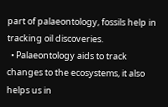part of palaeontology, fossils help in tracking oil discoveries.
  • Palaeontology aids to track changes to the ecosystems, it also helps us in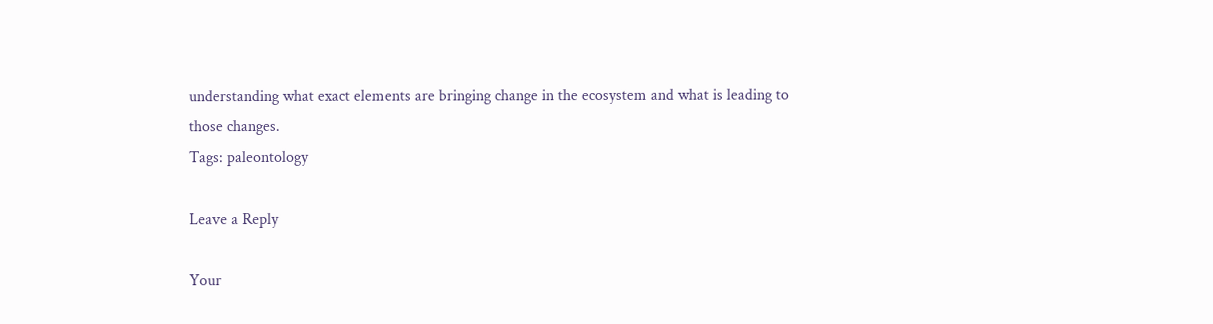understanding what exact elements are bringing change in the ecosystem and what is leading to those changes.
Tags: paleontology

Leave a Reply

Your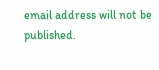email address will not be published.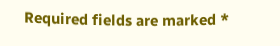Required fields are marked *